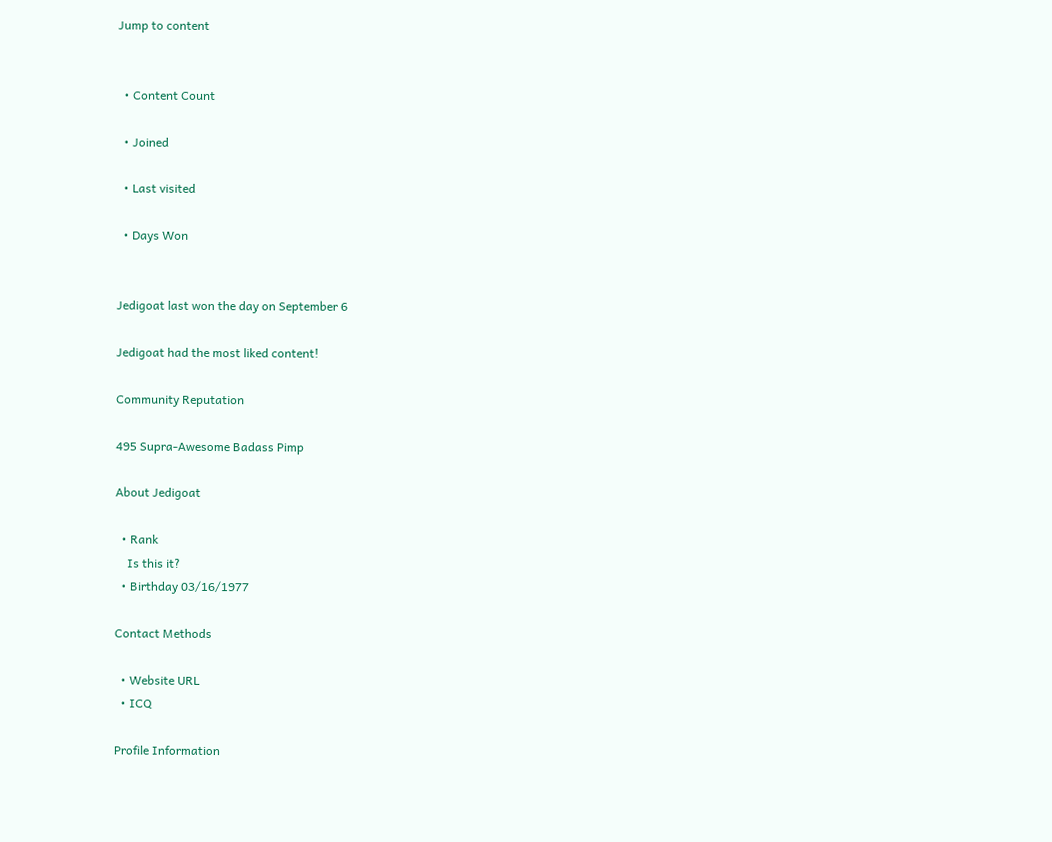Jump to content


  • Content Count

  • Joined

  • Last visited

  • Days Won


Jedigoat last won the day on September 6

Jedigoat had the most liked content!

Community Reputation

495 Supra-Awesome Badass Pimp

About Jedigoat

  • Rank
    Is this it?
  • Birthday 03/16/1977

Contact Methods

  • Website URL
  • ICQ

Profile Information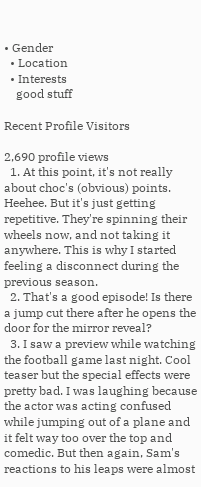• Gender
  • Location
  • Interests
    good stuff

Recent Profile Visitors

2,690 profile views
  1. At this point, it's not really about choc's (obvious) points. Heehee. But it's just getting repetitive. They're spinning their wheels now, and not taking it anywhere. This is why I started feeling a disconnect during the previous season.
  2. That's a good episode! Is there a jump cut there after he opens the door for the mirror reveal?
  3. I saw a preview while watching the football game last night. Cool teaser but the special effects were pretty bad. I was laughing because the actor was acting confused while jumping out of a plane and it felt way too over the top and comedic. But then again, Sam's reactions to his leaps were almost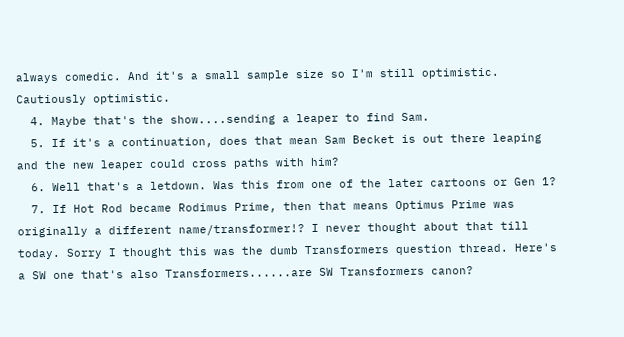always comedic. And it's a small sample size so I'm still optimistic. Cautiously optimistic.
  4. Maybe that's the show....sending a leaper to find Sam.
  5. If it's a continuation, does that mean Sam Becket is out there leaping and the new leaper could cross paths with him?
  6. Well that's a letdown. Was this from one of the later cartoons or Gen 1?
  7. If Hot Rod became Rodimus Prime, then that means Optimus Prime was originally a different name/transformer!? I never thought about that till today. Sorry I thought this was the dumb Transformers question thread. Here's a SW one that's also Transformers......are SW Transformers canon?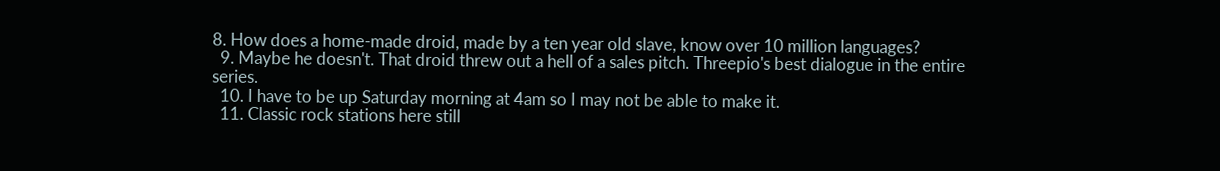8. How does a home-made droid, made by a ten year old slave, know over 10 million languages?
  9. Maybe he doesn't. That droid threw out a hell of a sales pitch. Threepio's best dialogue in the entire series.
  10. I have to be up Saturday morning at 4am so I may not be able to make it.
  11. Classic rock stations here still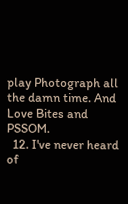play Photograph all the damn time. And Love Bites and PSSOM.
  12. I've never heard of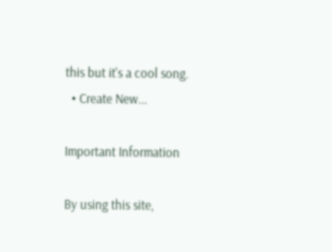this but it's a cool song.
  • Create New...

Important Information

By using this site,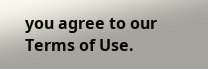you agree to our Terms of Use.